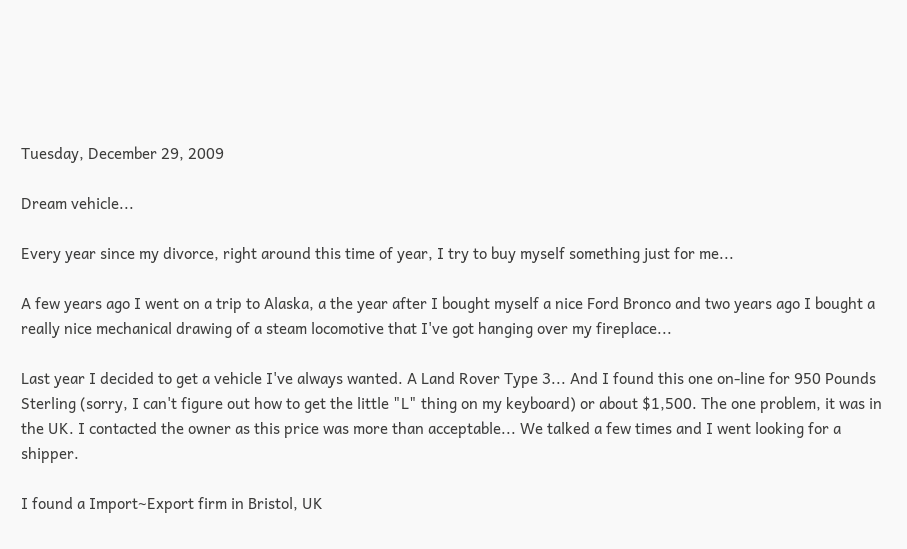Tuesday, December 29, 2009

Dream vehicle...

Every year since my divorce, right around this time of year, I try to buy myself something just for me...

A few years ago I went on a trip to Alaska, a the year after I bought myself a nice Ford Bronco and two years ago I bought a really nice mechanical drawing of a steam locomotive that I've got hanging over my fireplace...

Last year I decided to get a vehicle I've always wanted. A Land Rover Type 3... And I found this one on-line for 950 Pounds Sterling (sorry, I can't figure out how to get the little "L" thing on my keyboard) or about $1,500. The one problem, it was in the UK. I contacted the owner as this price was more than acceptable... We talked a few times and I went looking for a shipper.

I found a Import~Export firm in Bristol, UK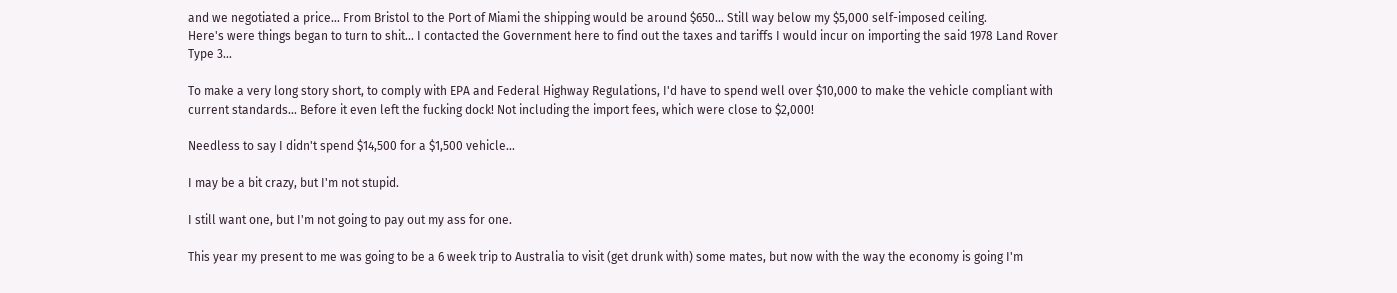and we negotiated a price... From Bristol to the Port of Miami the shipping would be around $650... Still way below my $5,000 self-imposed ceiling.
Here's were things began to turn to shit... I contacted the Government here to find out the taxes and tariffs I would incur on importing the said 1978 Land Rover Type 3...

To make a very long story short, to comply with EPA and Federal Highway Regulations, I'd have to spend well over $10,000 to make the vehicle compliant with current standards... Before it even left the fucking dock! Not including the import fees, which were close to $2,000!

Needless to say I didn't spend $14,500 for a $1,500 vehicle...

I may be a bit crazy, but I'm not stupid.

I still want one, but I'm not going to pay out my ass for one.

This year my present to me was going to be a 6 week trip to Australia to visit (get drunk with) some mates, but now with the way the economy is going I'm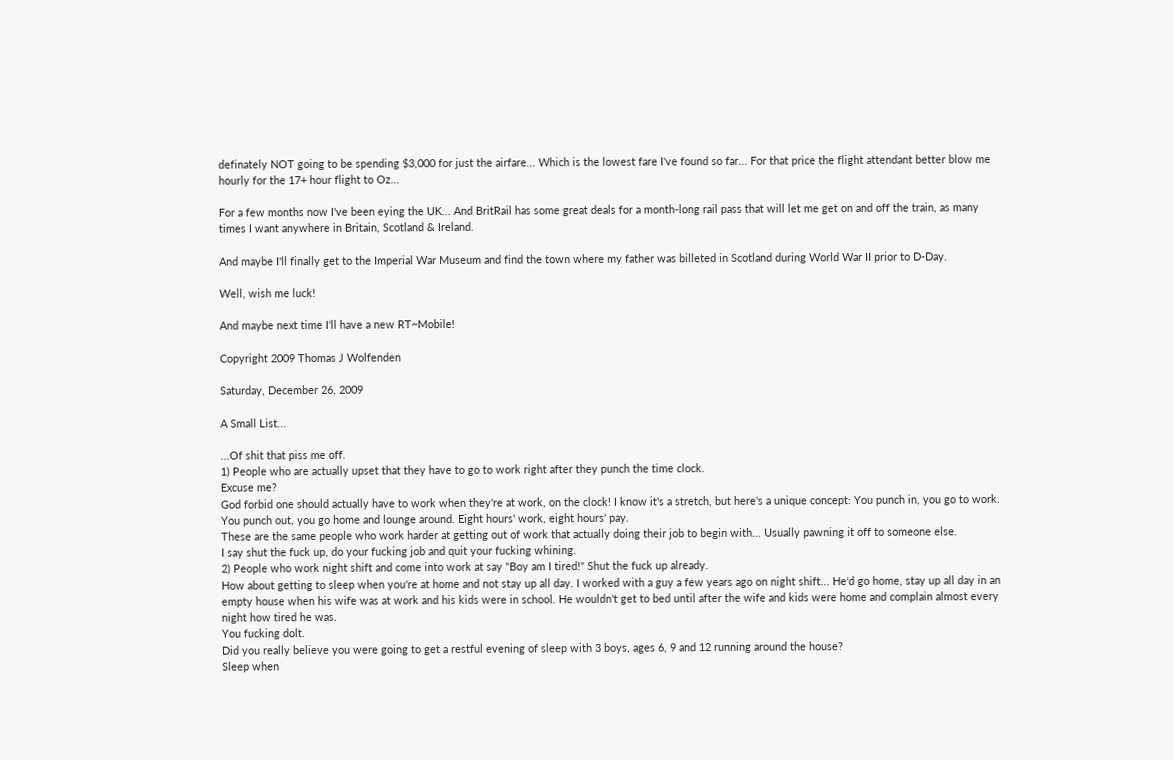definately NOT going to be spending $3,000 for just the airfare... Which is the lowest fare I've found so far... For that price the flight attendant better blow me hourly for the 17+ hour flight to Oz...

For a few months now I've been eying the UK... And BritRail has some great deals for a month-long rail pass that will let me get on and off the train, as many times I want anywhere in Britain, Scotland & Ireland.

And maybe I'll finally get to the Imperial War Museum and find the town where my father was billeted in Scotland during World War II prior to D-Day.

Well, wish me luck!

And maybe next time I'll have a new RT~Mobile!

Copyright 2009 Thomas J Wolfenden

Saturday, December 26, 2009

A Small List...

...Of shit that piss me off.
1) People who are actually upset that they have to go to work right after they punch the time clock.
Excuse me?
God forbid one should actually have to work when they're at work, on the clock! I know it's a stretch, but here's a unique concept: You punch in, you go to work. You punch out, you go home and lounge around. Eight hours' work, eight hours' pay.
These are the same people who work harder at getting out of work that actually doing their job to begin with... Usually pawning it off to someone else.
I say shut the fuck up, do your fucking job and quit your fucking whining.
2) People who work night shift and come into work at say "Boy am I tired!" Shut the fuck up already.
How about getting to sleep when you're at home and not stay up all day. I worked with a guy a few years ago on night shift... He'd go home, stay up all day in an empty house when his wife was at work and his kids were in school. He wouldn't get to bed until after the wife and kids were home and complain almost every night how tired he was.
You fucking dolt.
Did you really believe you were going to get a restful evening of sleep with 3 boys, ages 6, 9 and 12 running around the house?
Sleep when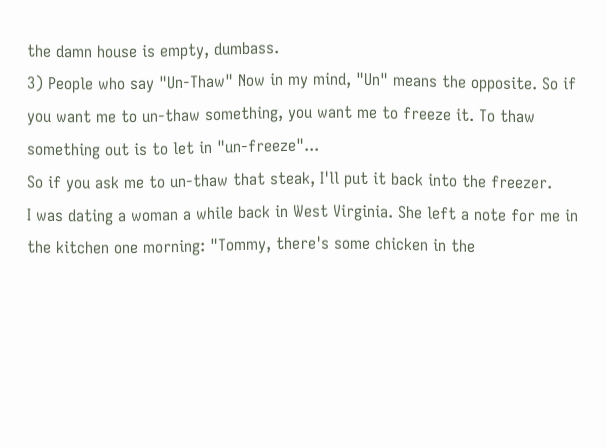the damn house is empty, dumbass.
3) People who say "Un-Thaw" Now in my mind, "Un" means the opposite. So if you want me to un-thaw something, you want me to freeze it. To thaw something out is to let in "un-freeze"...
So if you ask me to un-thaw that steak, I'll put it back into the freezer.
I was dating a woman a while back in West Virginia. She left a note for me in the kitchen one morning: "Tommy, there's some chicken in the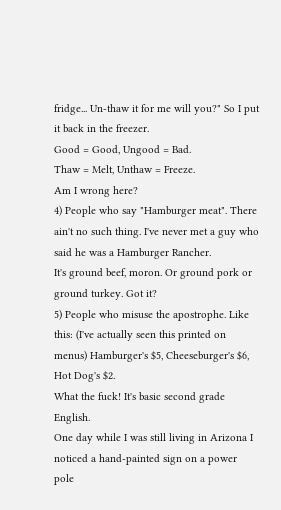fridge... Un-thaw it for me will you?" So I put it back in the freezer.
Good = Good, Ungood = Bad.
Thaw = Melt, Unthaw = Freeze.
Am I wrong here?
4) People who say "Hamburger meat". There ain't no such thing. I've never met a guy who said he was a Hamburger Rancher.
It's ground beef, moron. Or ground pork or ground turkey. Got it?
5) People who misuse the apostrophe. Like this: (I've actually seen this printed on menus) Hamburger's $5, Cheeseburger's $6, Hot Dog's $2.
What the fuck! It's basic second grade English.
One day while I was still living in Arizona I noticed a hand-painted sign on a power pole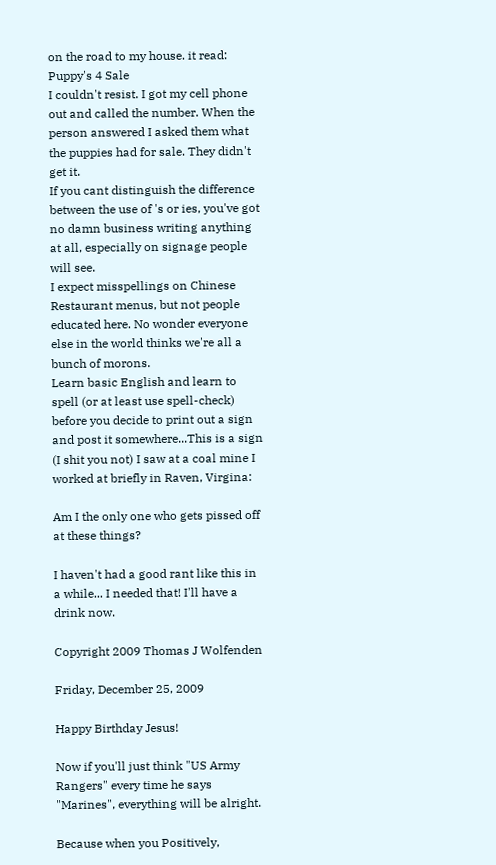on the road to my house. it read:
Puppy's 4 Sale
I couldn't resist. I got my cell phone out and called the number. When the person answered I asked them what the puppies had for sale. They didn't get it.
If you cant distinguish the difference between the use of 's or ies, you've got no damn business writing anything at all, especially on signage people will see.
I expect misspellings on Chinese Restaurant menus, but not people educated here. No wonder everyone else in the world thinks we're all a bunch of morons.
Learn basic English and learn to spell (or at least use spell-check) before you decide to print out a sign and post it somewhere...This is a sign (I shit you not) I saw at a coal mine I worked at briefly in Raven, Virgina:

Am I the only one who gets pissed off at these things?

I haven't had a good rant like this in a while... I needed that! I'll have a drink now.

Copyright 2009 Thomas J Wolfenden

Friday, December 25, 2009

Happy Birthday Jesus!

Now if you'll just think "US Army Rangers" every time he says "Marines", everything will be alright.

Because when you Positively,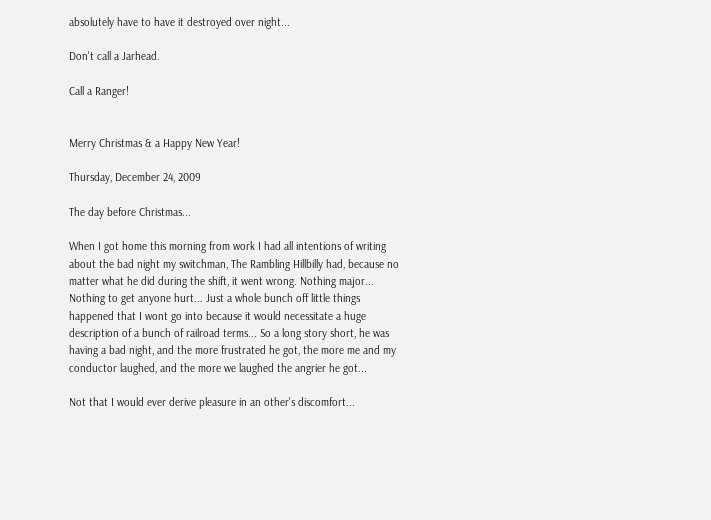absolutely have to have it destroyed over night...

Don't call a Jarhead.

Call a Ranger!


Merry Christmas & a Happy New Year!

Thursday, December 24, 2009

The day before Christmas...

When I got home this morning from work I had all intentions of writing about the bad night my switchman, The Rambling Hillbilly had, because no matter what he did during the shift, it went wrong. Nothing major... Nothing to get anyone hurt... Just a whole bunch off little things happened that I wont go into because it would necessitate a huge description of a bunch of railroad terms... So a long story short, he was having a bad night, and the more frustrated he got, the more me and my conductor laughed, and the more we laughed the angrier he got...

Not that I would ever derive pleasure in an other's discomfort...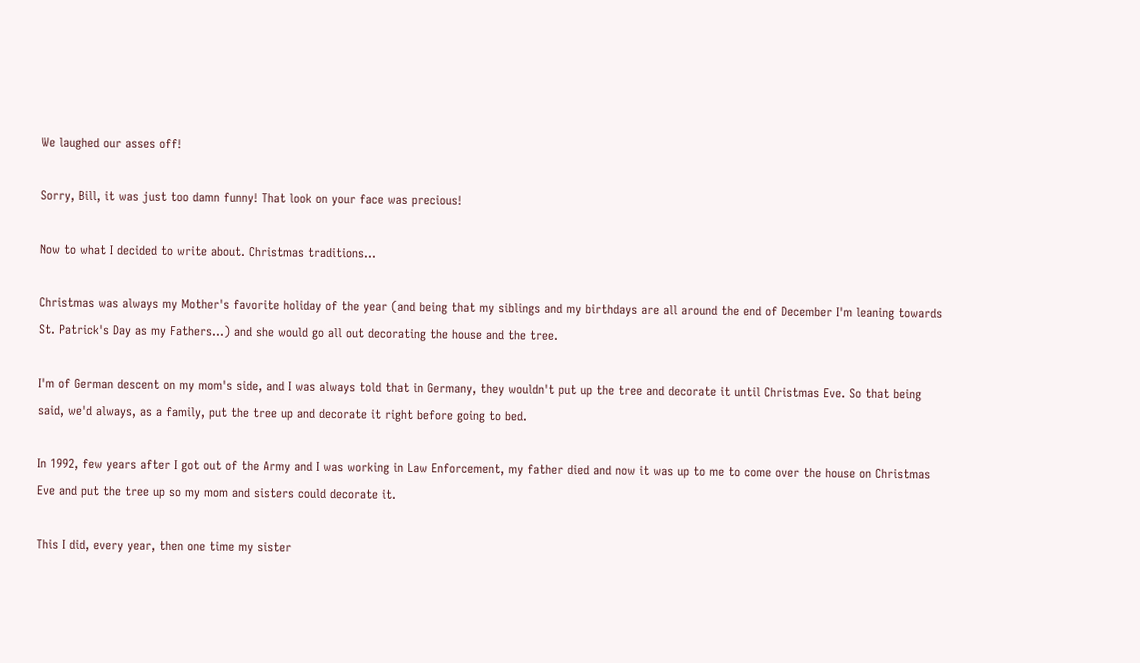We laughed our asses off!

Sorry, Bill, it was just too damn funny! That look on your face was precious!

Now to what I decided to write about. Christmas traditions...

Christmas was always my Mother's favorite holiday of the year (and being that my siblings and my birthdays are all around the end of December I'm leaning towards St. Patrick's Day as my Fathers...) and she would go all out decorating the house and the tree.

I'm of German descent on my mom's side, and I was always told that in Germany, they wouldn't put up the tree and decorate it until Christmas Eve. So that being said, we'd always, as a family, put the tree up and decorate it right before going to bed.

In 1992, few years after I got out of the Army and I was working in Law Enforcement, my father died and now it was up to me to come over the house on Christmas Eve and put the tree up so my mom and sisters could decorate it.

This I did, every year, then one time my sister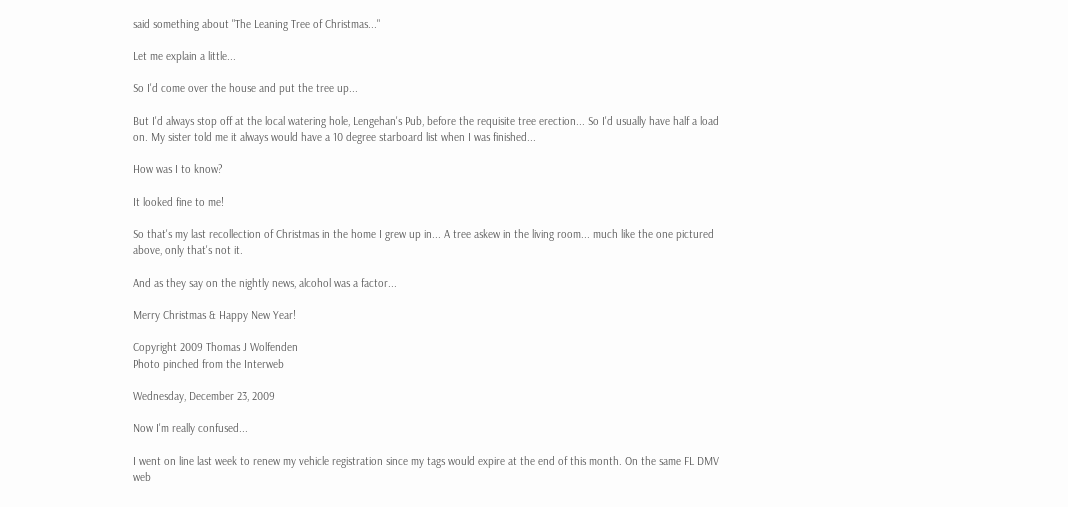said something about "The Leaning Tree of Christmas..."

Let me explain a little...

So I'd come over the house and put the tree up...

But I'd always stop off at the local watering hole, Lengehan's Pub, before the requisite tree erection... So I'd usually have half a load on. My sister told me it always would have a 10 degree starboard list when I was finished...

How was I to know?

It looked fine to me!

So that's my last recollection of Christmas in the home I grew up in... A tree askew in the living room... much like the one pictured above, only that's not it.

And as they say on the nightly news, alcohol was a factor...

Merry Christmas & Happy New Year!

Copyright 2009 Thomas J Wolfenden
Photo pinched from the Interweb

Wednesday, December 23, 2009

Now I'm really confused...

I went on line last week to renew my vehicle registration since my tags would expire at the end of this month. On the same FL DMV web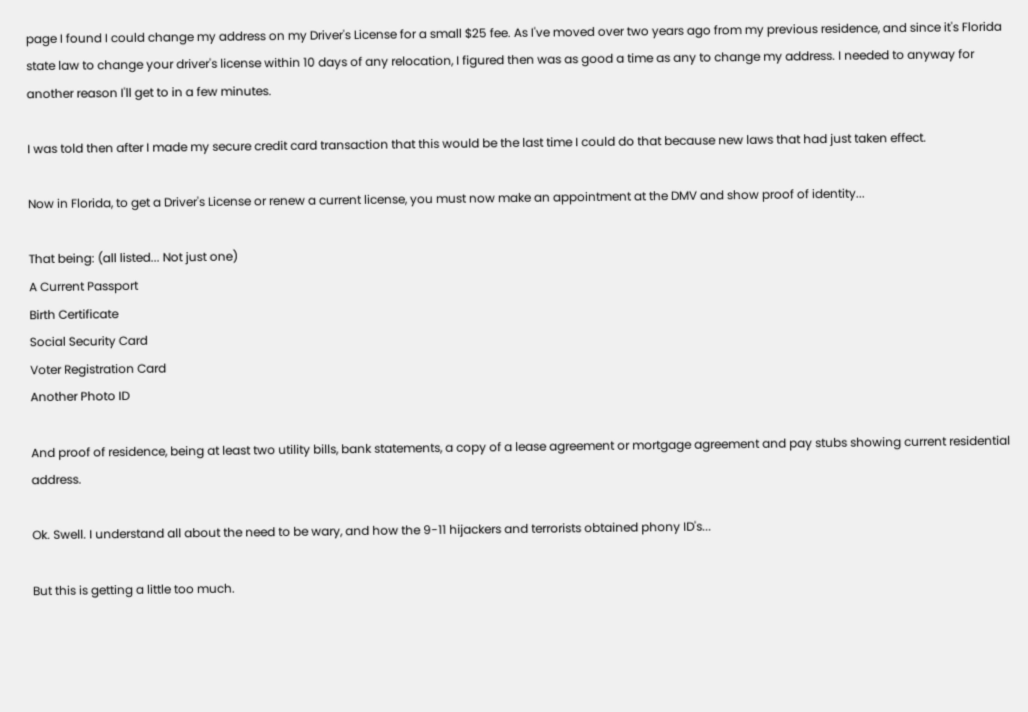page I found I could change my address on my Driver's License for a small $25 fee. As I've moved over two years ago from my previous residence, and since it's Florida state law to change your driver's license within 10 days of any relocation, I figured then was as good a time as any to change my address. I needed to anyway for another reason I'll get to in a few minutes.

I was told then after I made my secure credit card transaction that this would be the last time I could do that because new laws that had just taken effect.

Now in Florida, to get a Driver's License or renew a current license, you must now make an appointment at the DMV and show proof of identity...

That being: (all listed... Not just one)
A Current Passport
Birth Certificate
Social Security Card
Voter Registration Card
Another Photo ID

And proof of residence, being at least two utility bills, bank statements, a copy of a lease agreement or mortgage agreement and pay stubs showing current residential address.

Ok. Swell. I understand all about the need to be wary, and how the 9-11 hijackers and terrorists obtained phony ID's...

But this is getting a little too much.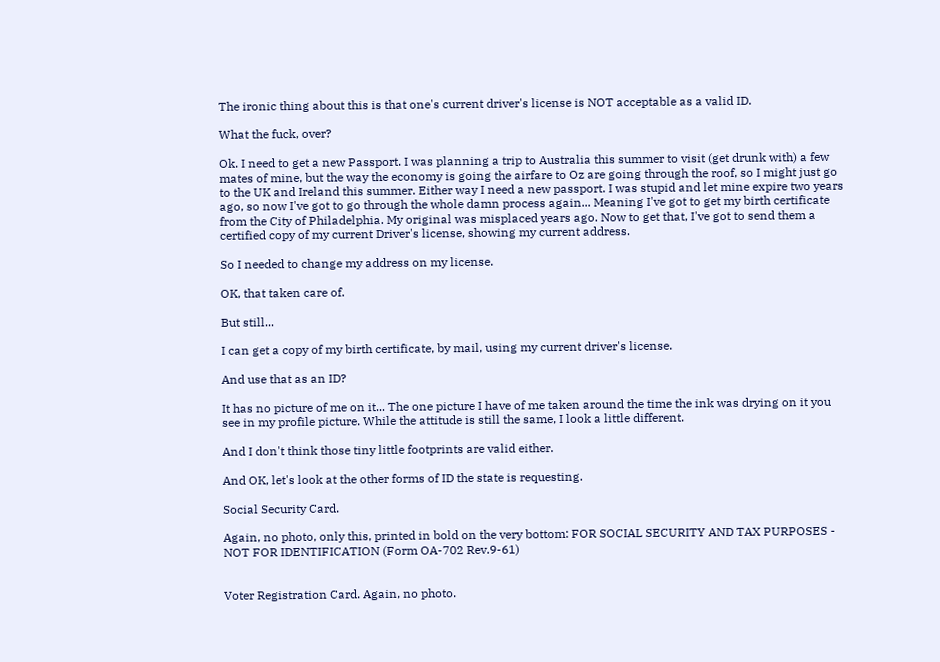The ironic thing about this is that one's current driver's license is NOT acceptable as a valid ID.

What the fuck, over?

Ok. I need to get a new Passport. I was planning a trip to Australia this summer to visit (get drunk with) a few mates of mine, but the way the economy is going the airfare to Oz are going through the roof, so I might just go to the UK and Ireland this summer. Either way I need a new passport. I was stupid and let mine expire two years ago, so now I've got to go through the whole damn process again... Meaning I've got to get my birth certificate from the City of Philadelphia. My original was misplaced years ago. Now to get that, I've got to send them a certified copy of my current Driver's license, showing my current address.

So I needed to change my address on my license.

OK, that taken care of.

But still...

I can get a copy of my birth certificate, by mail, using my current driver's license.

And use that as an ID?

It has no picture of me on it... The one picture I have of me taken around the time the ink was drying on it you see in my profile picture. While the attitude is still the same, I look a little different.

And I don't think those tiny little footprints are valid either.

And OK, let's look at the other forms of ID the state is requesting.

Social Security Card.

Again, no photo, only this, printed in bold on the very bottom: FOR SOCIAL SECURITY AND TAX PURPOSES - NOT FOR IDENTIFICATION (Form OA-702 Rev.9-61)


Voter Registration Card. Again, no photo.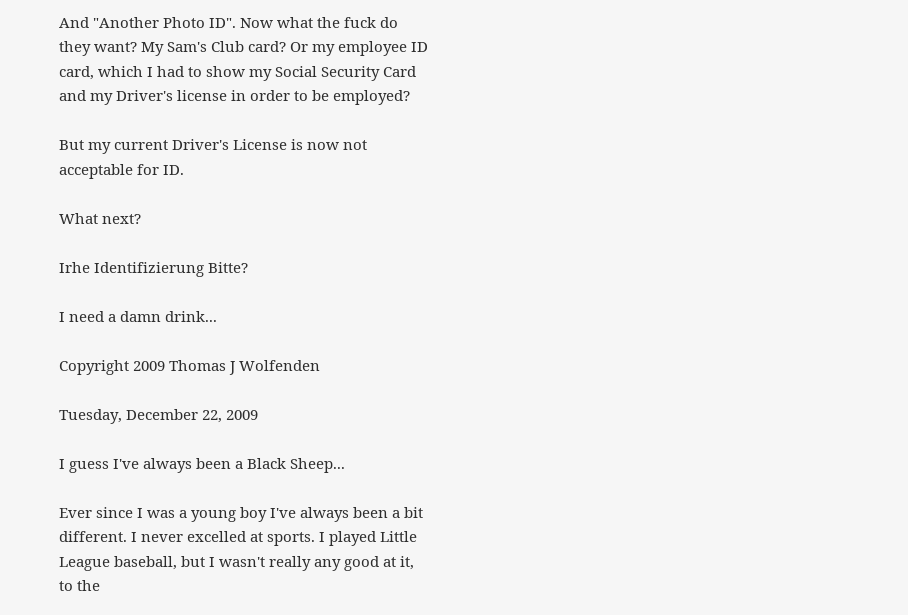And "Another Photo ID". Now what the fuck do they want? My Sam's Club card? Or my employee ID card, which I had to show my Social Security Card and my Driver's license in order to be employed?

But my current Driver's License is now not acceptable for ID.

What next?

Irhe Identifizierung Bitte?

I need a damn drink...

Copyright 2009 Thomas J Wolfenden

Tuesday, December 22, 2009

I guess I've always been a Black Sheep...

Ever since I was a young boy I've always been a bit different. I never excelled at sports. I played Little League baseball, but I wasn't really any good at it, to the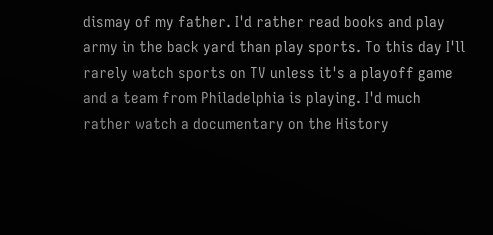dismay of my father. I'd rather read books and play army in the back yard than play sports. To this day I'll rarely watch sports on TV unless it's a playoff game and a team from Philadelphia is playing. I'd much rather watch a documentary on the History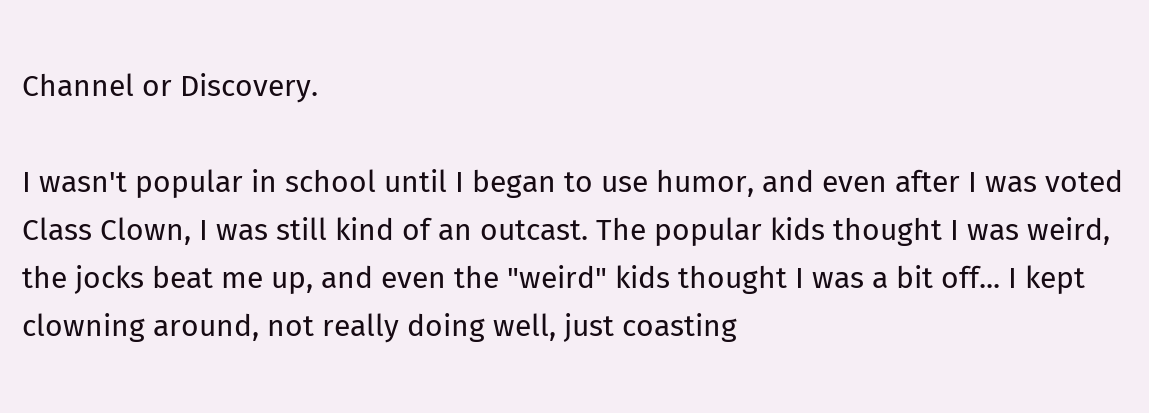Channel or Discovery.

I wasn't popular in school until I began to use humor, and even after I was voted Class Clown, I was still kind of an outcast. The popular kids thought I was weird, the jocks beat me up, and even the "weird" kids thought I was a bit off... I kept clowning around, not really doing well, just coasting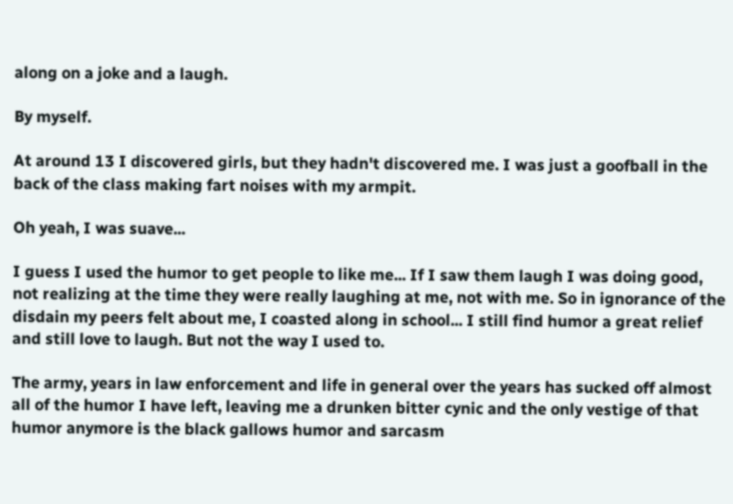along on a joke and a laugh.

By myself.

At around 13 I discovered girls, but they hadn't discovered me. I was just a goofball in the back of the class making fart noises with my armpit.

Oh yeah, I was suave...

I guess I used the humor to get people to like me... If I saw them laugh I was doing good, not realizing at the time they were really laughing at me, not with me. So in ignorance of the disdain my peers felt about me, I coasted along in school... I still find humor a great relief and still love to laugh. But not the way I used to.

The army, years in law enforcement and life in general over the years has sucked off almost all of the humor I have left, leaving me a drunken bitter cynic and the only vestige of that humor anymore is the black gallows humor and sarcasm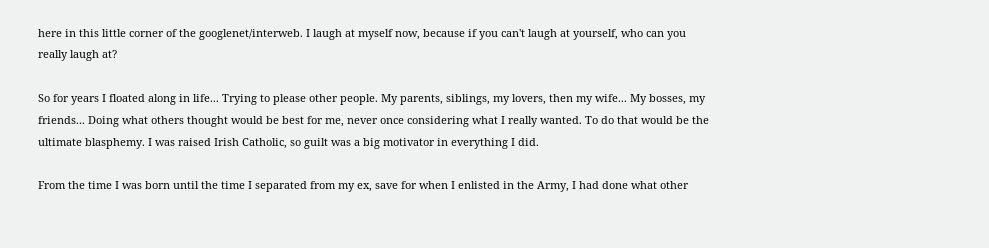here in this little corner of the googlenet/interweb. I laugh at myself now, because if you can't laugh at yourself, who can you really laugh at?

So for years I floated along in life... Trying to please other people. My parents, siblings, my lovers, then my wife... My bosses, my friends... Doing what others thought would be best for me, never once considering what I really wanted. To do that would be the ultimate blasphemy. I was raised Irish Catholic, so guilt was a big motivator in everything I did.

From the time I was born until the time I separated from my ex, save for when I enlisted in the Army, I had done what other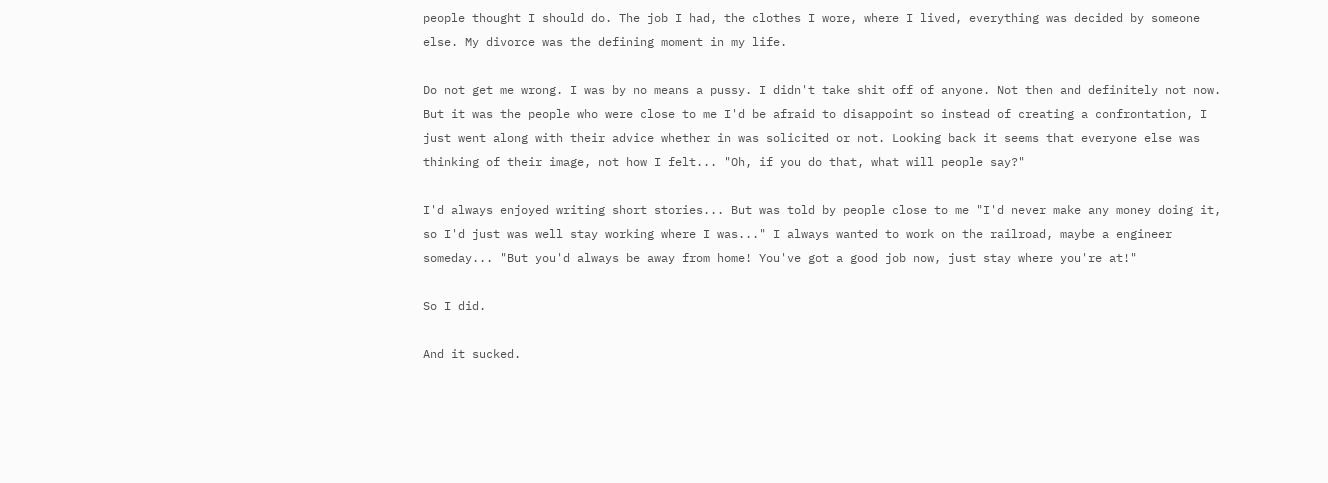people thought I should do. The job I had, the clothes I wore, where I lived, everything was decided by someone else. My divorce was the defining moment in my life.

Do not get me wrong. I was by no means a pussy. I didn't take shit off of anyone. Not then and definitely not now. But it was the people who were close to me I'd be afraid to disappoint so instead of creating a confrontation, I just went along with their advice whether in was solicited or not. Looking back it seems that everyone else was thinking of their image, not how I felt... "Oh, if you do that, what will people say?"

I'd always enjoyed writing short stories... But was told by people close to me "I'd never make any money doing it, so I'd just was well stay working where I was..." I always wanted to work on the railroad, maybe a engineer someday... "But you'd always be away from home! You've got a good job now, just stay where you're at!"

So I did.

And it sucked.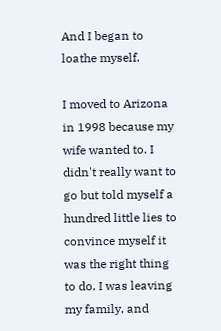And I began to loathe myself.

I moved to Arizona in 1998 because my wife wanted to. I didn't really want to go but told myself a hundred little lies to convince myself it was the right thing to do. I was leaving my family, and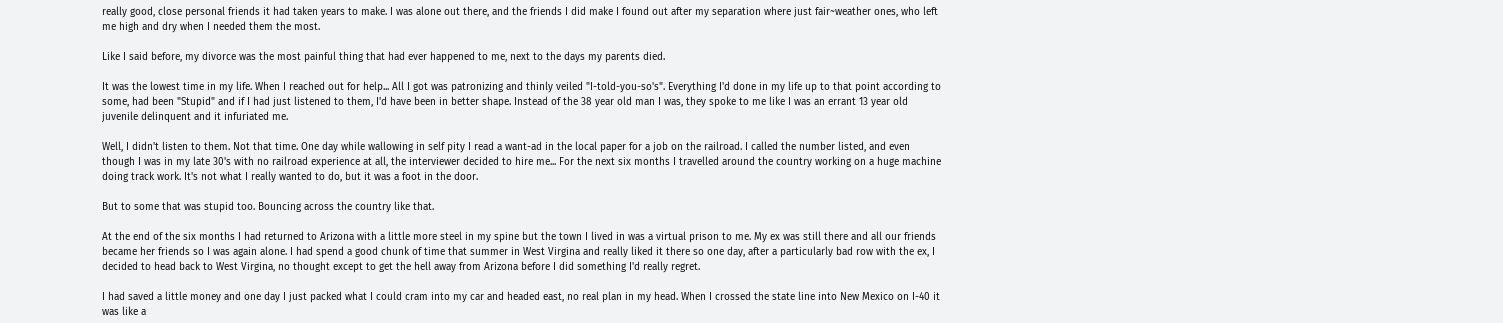really good, close personal friends it had taken years to make. I was alone out there, and the friends I did make I found out after my separation where just fair~weather ones, who left me high and dry when I needed them the most.

Like I said before, my divorce was the most painful thing that had ever happened to me, next to the days my parents died.

It was the lowest time in my life. When I reached out for help... All I got was patronizing and thinly veiled "I-told-you-so's". Everything I'd done in my life up to that point according to some, had been "Stupid" and if I had just listened to them, I'd have been in better shape. Instead of the 38 year old man I was, they spoke to me like I was an errant 13 year old juvenile delinquent and it infuriated me.

Well, I didn't listen to them. Not that time. One day while wallowing in self pity I read a want-ad in the local paper for a job on the railroad. I called the number listed, and even though I was in my late 30's with no railroad experience at all, the interviewer decided to hire me... For the next six months I travelled around the country working on a huge machine doing track work. It's not what I really wanted to do, but it was a foot in the door.

But to some that was stupid too. Bouncing across the country like that.

At the end of the six months I had returned to Arizona with a little more steel in my spine but the town I lived in was a virtual prison to me. My ex was still there and all our friends became her friends so I was again alone. I had spend a good chunk of time that summer in West Virgina and really liked it there so one day, after a particularly bad row with the ex, I decided to head back to West Virgina, no thought except to get the hell away from Arizona before I did something I'd really regret.

I had saved a little money and one day I just packed what I could cram into my car and headed east, no real plan in my head. When I crossed the state line into New Mexico on I-40 it was like a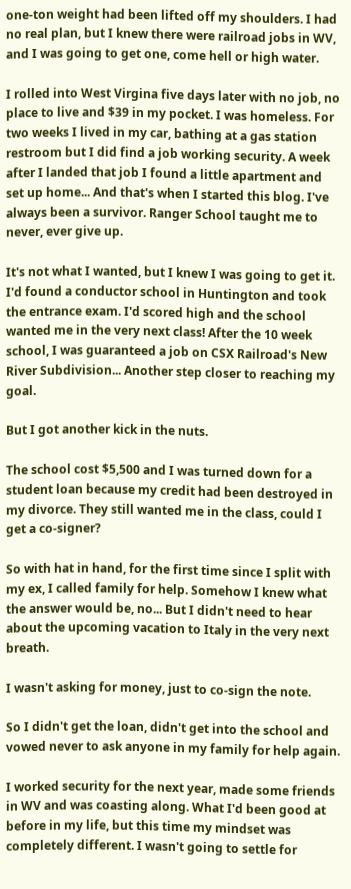one-ton weight had been lifted off my shoulders. I had no real plan, but I knew there were railroad jobs in WV, and I was going to get one, come hell or high water.

I rolled into West Virgina five days later with no job, no place to live and $39 in my pocket. I was homeless. For two weeks I lived in my car, bathing at a gas station restroom but I did find a job working security. A week after I landed that job I found a little apartment and set up home... And that's when I started this blog. I've always been a survivor. Ranger School taught me to never, ever give up.

It's not what I wanted, but I knew I was going to get it. I'd found a conductor school in Huntington and took the entrance exam. I'd scored high and the school wanted me in the very next class! After the 10 week school, I was guaranteed a job on CSX Railroad's New River Subdivision... Another step closer to reaching my goal.

But I got another kick in the nuts.

The school cost $5,500 and I was turned down for a student loan because my credit had been destroyed in my divorce. They still wanted me in the class, could I get a co-signer?

So with hat in hand, for the first time since I split with my ex, I called family for help. Somehow I knew what the answer would be, no... But I didn't need to hear about the upcoming vacation to Italy in the very next breath.

I wasn't asking for money, just to co-sign the note.

So I didn't get the loan, didn't get into the school and vowed never to ask anyone in my family for help again.

I worked security for the next year, made some friends in WV and was coasting along. What I'd been good at before in my life, but this time my mindset was completely different. I wasn't going to settle for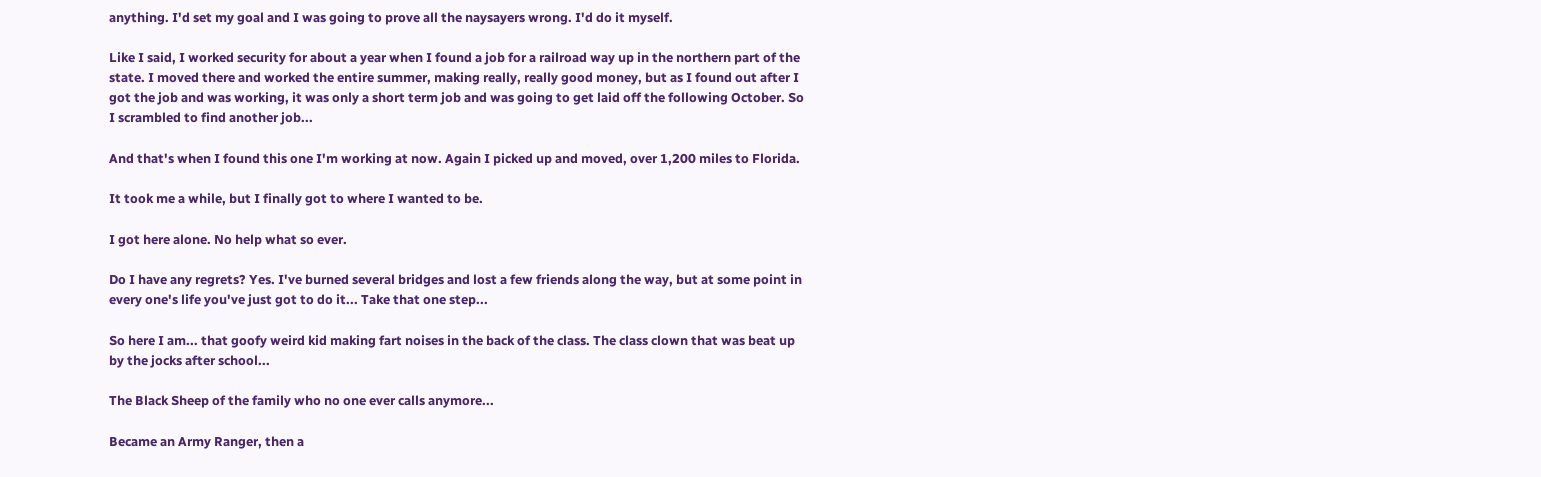anything. I'd set my goal and I was going to prove all the naysayers wrong. I'd do it myself.

Like I said, I worked security for about a year when I found a job for a railroad way up in the northern part of the state. I moved there and worked the entire summer, making really, really good money, but as I found out after I got the job and was working, it was only a short term job and was going to get laid off the following October. So I scrambled to find another job...

And that's when I found this one I'm working at now. Again I picked up and moved, over 1,200 miles to Florida.

It took me a while, but I finally got to where I wanted to be.

I got here alone. No help what so ever.

Do I have any regrets? Yes. I've burned several bridges and lost a few friends along the way, but at some point in every one's life you've just got to do it... Take that one step...

So here I am... that goofy weird kid making fart noises in the back of the class. The class clown that was beat up by the jocks after school...

The Black Sheep of the family who no one ever calls anymore...

Became an Army Ranger, then a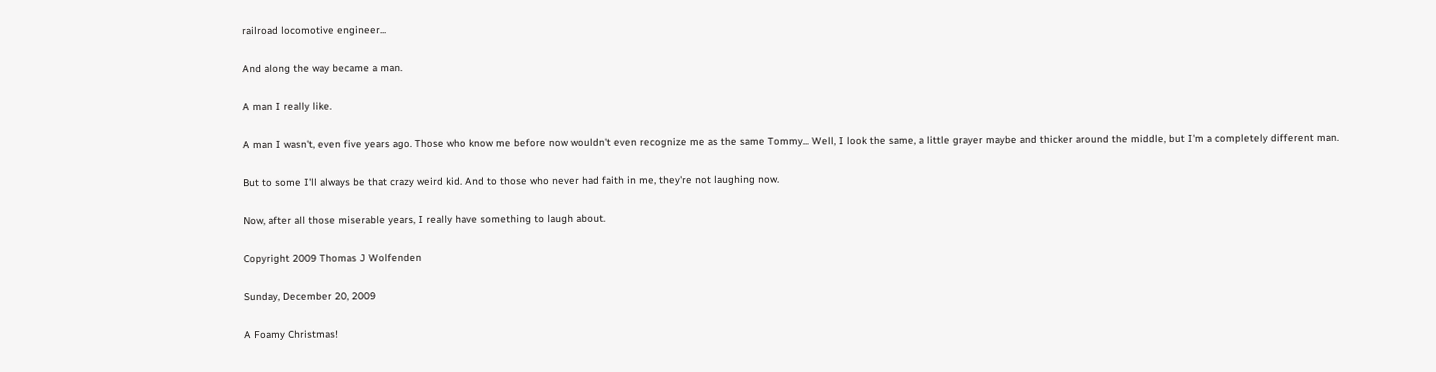railroad locomotive engineer...

And along the way became a man.

A man I really like.

A man I wasn't, even five years ago. Those who know me before now wouldn't even recognize me as the same Tommy... Well, I look the same, a little grayer maybe and thicker around the middle, but I'm a completely different man.

But to some I'll always be that crazy weird kid. And to those who never had faith in me, they're not laughing now.

Now, after all those miserable years, I really have something to laugh about.

Copyright 2009 Thomas J Wolfenden

Sunday, December 20, 2009

A Foamy Christmas!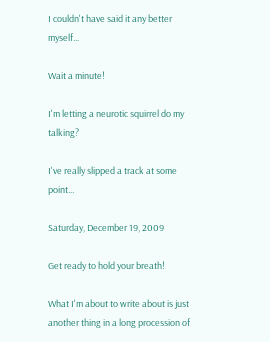I couldn't have said it any better myself...

Wait a minute!

I'm letting a neurotic squirrel do my talking?

I've really slipped a track at some point...

Saturday, December 19, 2009

Get ready to hold your breath!

What I'm about to write about is just another thing in a long procession of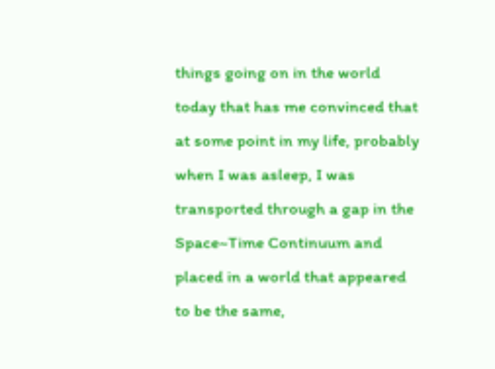things going on in the world today that has me convinced that at some point in my life, probably when I was asleep, I was transported through a gap in the Space~Time Continuum and placed in a world that appeared to be the same,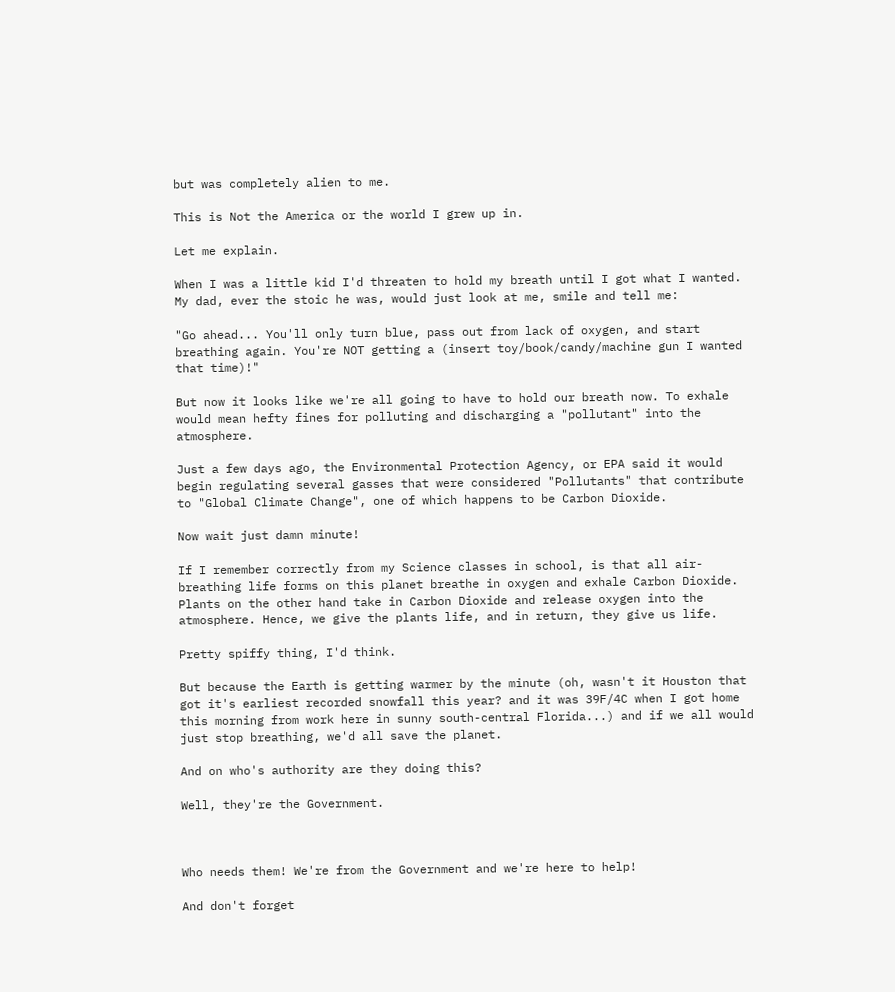but was completely alien to me.

This is Not the America or the world I grew up in.

Let me explain.

When I was a little kid I'd threaten to hold my breath until I got what I wanted. My dad, ever the stoic he was, would just look at me, smile and tell me:

"Go ahead... You'll only turn blue, pass out from lack of oxygen, and start breathing again. You're NOT getting a (insert toy/book/candy/machine gun I wanted that time)!"

But now it looks like we're all going to have to hold our breath now. To exhale would mean hefty fines for polluting and discharging a "pollutant" into the atmosphere.

Just a few days ago, the Environmental Protection Agency, or EPA said it would begin regulating several gasses that were considered "Pollutants" that contribute to "Global Climate Change", one of which happens to be Carbon Dioxide.

Now wait just damn minute!

If I remember correctly from my Science classes in school, is that all air-breathing life forms on this planet breathe in oxygen and exhale Carbon Dioxide. Plants on the other hand take in Carbon Dioxide and release oxygen into the atmosphere. Hence, we give the plants life, and in return, they give us life.

Pretty spiffy thing, I'd think.

But because the Earth is getting warmer by the minute (oh, wasn't it Houston that got it's earliest recorded snowfall this year? and it was 39F/4C when I got home this morning from work here in sunny south-central Florida...) and if we all would just stop breathing, we'd all save the planet.

And on who's authority are they doing this?

Well, they're the Government.



Who needs them! We're from the Government and we're here to help!

And don't forget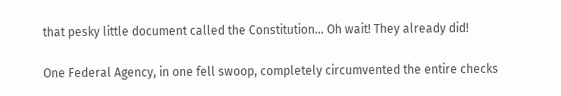that pesky little document called the Constitution... Oh wait! They already did!

One Federal Agency, in one fell swoop, completely circumvented the entire checks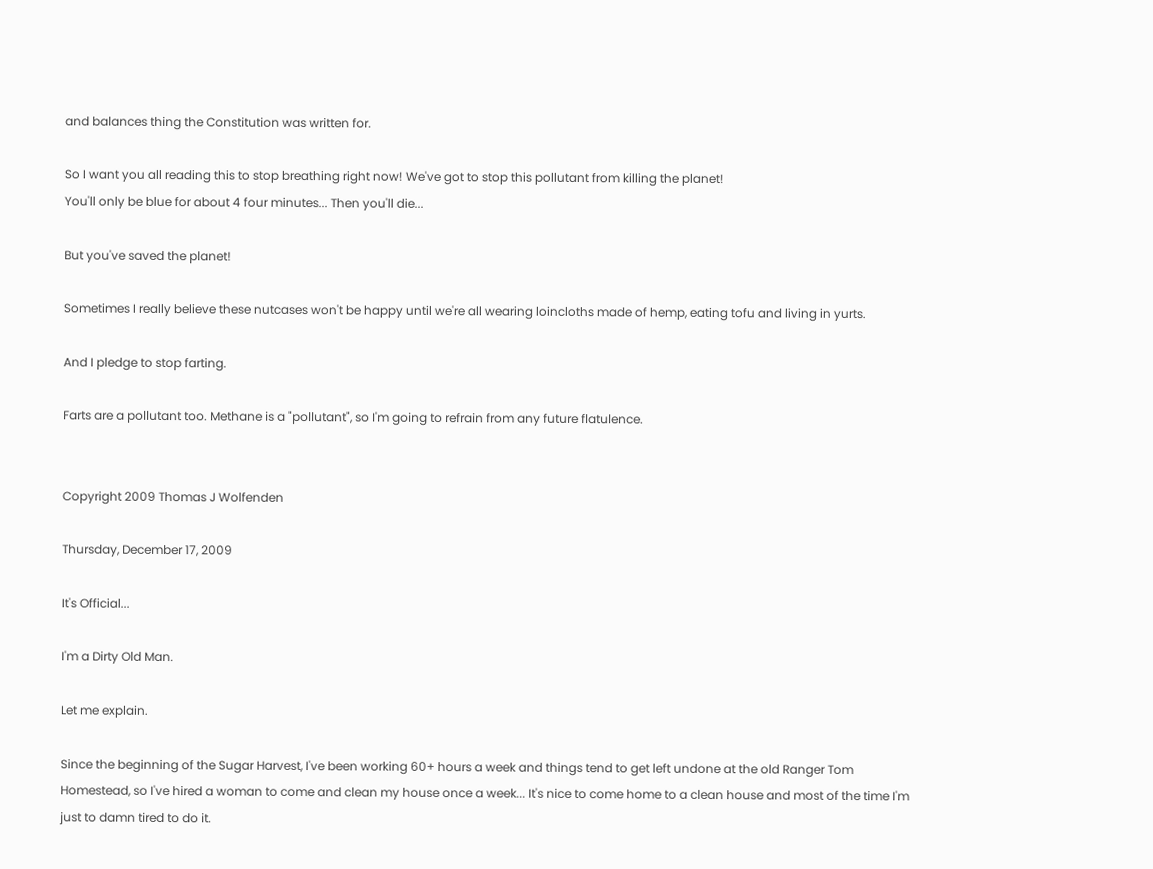and balances thing the Constitution was written for.

So I want you all reading this to stop breathing right now! We've got to stop this pollutant from killing the planet!
You'll only be blue for about 4 four minutes... Then you'll die...

But you've saved the planet!

Sometimes I really believe these nutcases won't be happy until we're all wearing loincloths made of hemp, eating tofu and living in yurts.

And I pledge to stop farting.

Farts are a pollutant too. Methane is a "pollutant", so I'm going to refrain from any future flatulence.


Copyright 2009 Thomas J Wolfenden

Thursday, December 17, 2009

It's Official...

I'm a Dirty Old Man.

Let me explain.

Since the beginning of the Sugar Harvest, I've been working 60+ hours a week and things tend to get left undone at the old Ranger Tom Homestead, so I've hired a woman to come and clean my house once a week... It's nice to come home to a clean house and most of the time I'm just to damn tired to do it.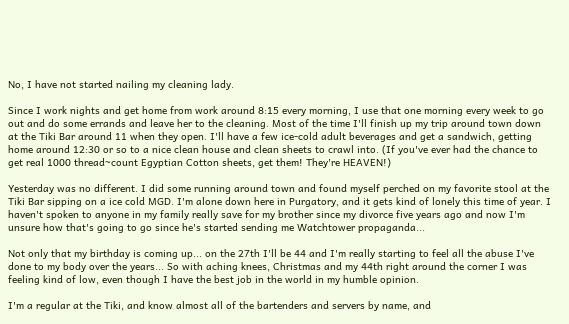No, I have not started nailing my cleaning lady.

Since I work nights and get home from work around 8:15 every morning, I use that one morning every week to go out and do some errands and leave her to the cleaning. Most of the time I'll finish up my trip around town down at the Tiki Bar around 11 when they open. I'll have a few ice-cold adult beverages and get a sandwich, getting home around 12:30 or so to a nice clean house and clean sheets to crawl into. (If you've ever had the chance to get real 1000 thread~count Egyptian Cotton sheets, get them! They're HEAVEN!)

Yesterday was no different. I did some running around town and found myself perched on my favorite stool at the Tiki Bar sipping on a ice cold MGD. I'm alone down here in Purgatory, and it gets kind of lonely this time of year. I haven't spoken to anyone in my family really save for my brother since my divorce five years ago and now I'm unsure how that's going to go since he's started sending me Watchtower propaganda...

Not only that my birthday is coming up... on the 27th I'll be 44 and I'm really starting to feel all the abuse I've done to my body over the years... So with aching knees, Christmas and my 44th right around the corner I was feeling kind of low, even though I have the best job in the world in my humble opinion.

I'm a regular at the Tiki, and know almost all of the bartenders and servers by name, and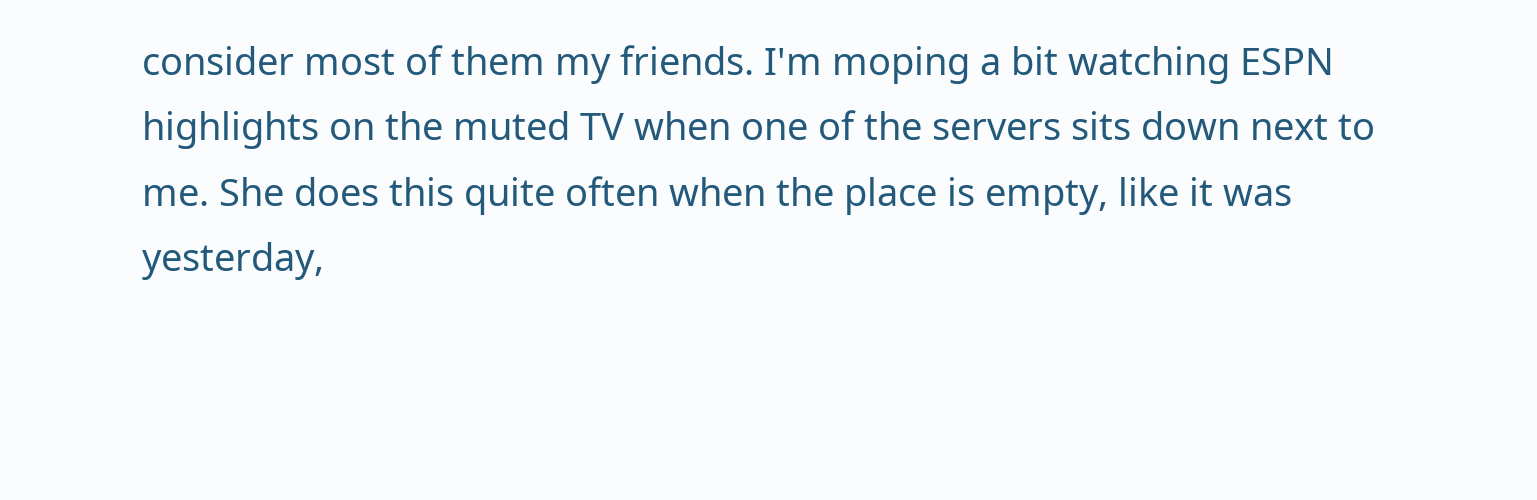consider most of them my friends. I'm moping a bit watching ESPN highlights on the muted TV when one of the servers sits down next to me. She does this quite often when the place is empty, like it was yesterday,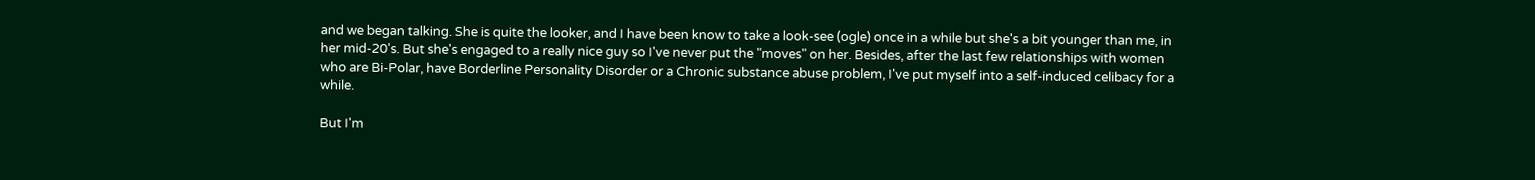and we began talking. She is quite the looker, and I have been know to take a look-see (ogle) once in a while but she's a bit younger than me, in her mid-20's. But she's engaged to a really nice guy so I've never put the "moves" on her. Besides, after the last few relationships with women who are Bi-Polar, have Borderline Personality Disorder or a Chronic substance abuse problem, I've put myself into a self-induced celibacy for a while.

But I'm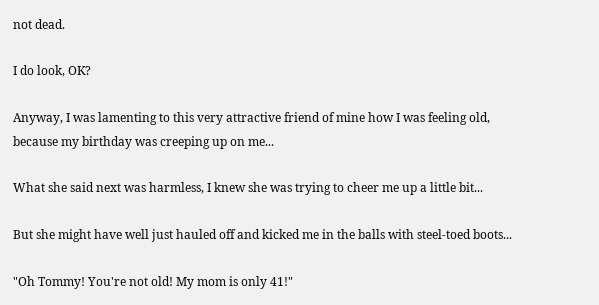not dead.

I do look, OK?

Anyway, I was lamenting to this very attractive friend of mine how I was feeling old, because my birthday was creeping up on me...

What she said next was harmless, I knew she was trying to cheer me up a little bit...

But she might have well just hauled off and kicked me in the balls with steel-toed boots...

"Oh Tommy! You're not old! My mom is only 41!"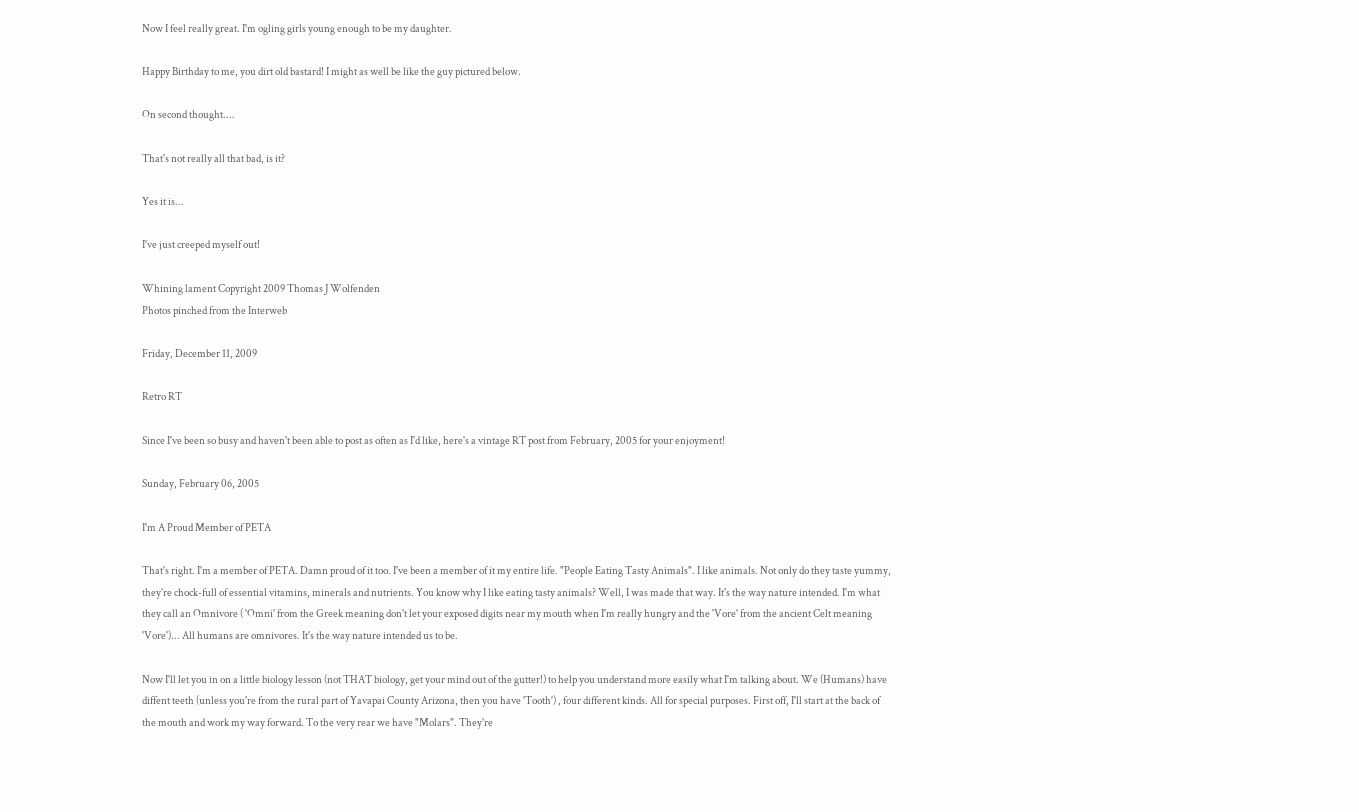Now I feel really great. I'm ogling girls young enough to be my daughter.

Happy Birthday to me, you dirt old bastard! I might as well be like the guy pictured below.

On second thought....

That's not really all that bad, is it?

Yes it is...

I've just creeped myself out!

Whining lament Copyright 2009 Thomas J Wolfenden
Photos pinched from the Interweb

Friday, December 11, 2009

Retro RT

Since I've been so busy and haven't been able to post as often as I'd like, here's a vintage RT post from February, 2005 for your enjoyment!

Sunday, February 06, 2005

I'm A Proud Member of PETA

That's right. I'm a member of PETA. Damn proud of it too. I've been a member of it my entire life. "People Eating Tasty Animals". I like animals. Not only do they taste yummy, they're chock-full of essential vitamins, minerals and nutrients. You know why I like eating tasty animals? Well, I was made that way. It's the way nature intended. I'm what they call an Omnivore ( 'Omni' from the Greek meaning don't let your exposed digits near my mouth when I'm really hungry and the 'Vore' from the ancient Celt meaning 'Vore')... All humans are omnivores. It's the way nature intended us to be.

Now I'll let you in on a little biology lesson (not THAT biology, get your mind out of the gutter!) to help you understand more easily what I'm talking about. We (Humans) have diffent teeth (unless you're from the rural part of Yavapai County Arizona, then you have 'Tooth') , four different kinds. All for special purposes. First off, I'll start at the back of the mouth and work my way forward. To the very rear we have "Molars". They're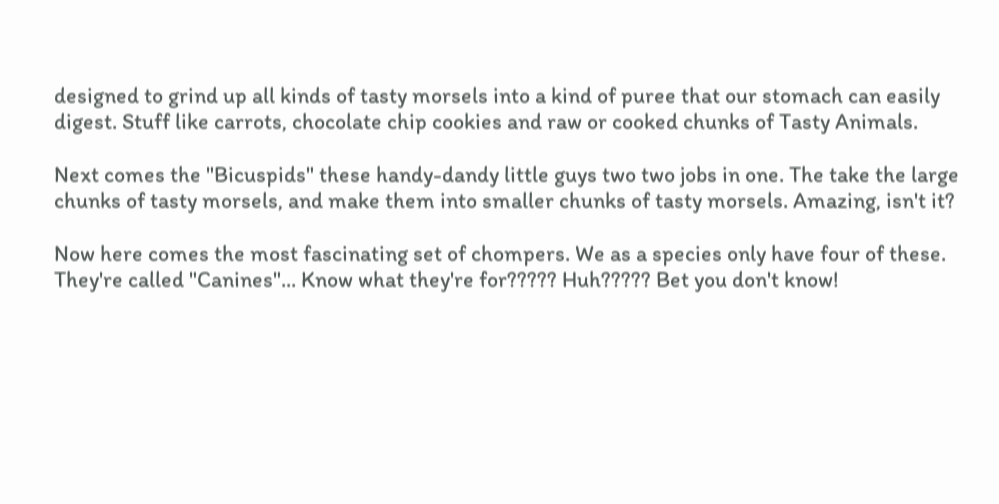designed to grind up all kinds of tasty morsels into a kind of puree that our stomach can easily digest. Stuff like carrots, chocolate chip cookies and raw or cooked chunks of Tasty Animals.

Next comes the "Bicuspids" these handy-dandy little guys two two jobs in one. The take the large chunks of tasty morsels, and make them into smaller chunks of tasty morsels. Amazing, isn't it?

Now here comes the most fascinating set of chompers. We as a species only have four of these. They're called "Canines"... Know what they're for????? Huh????? Bet you don't know!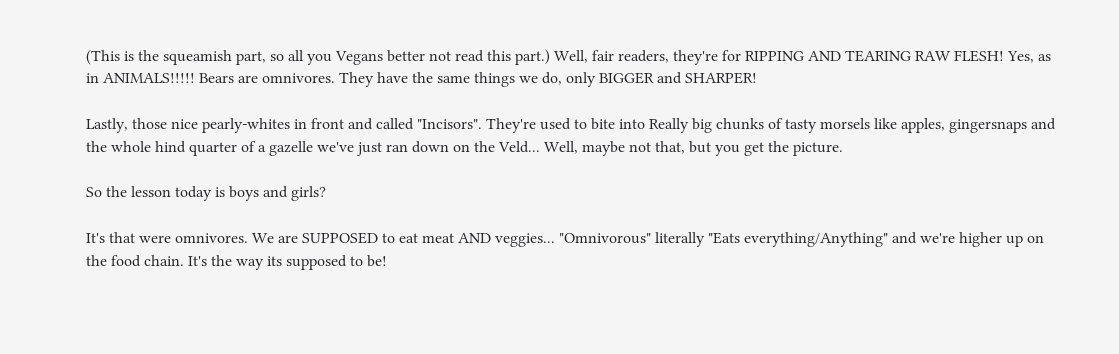(This is the squeamish part, so all you Vegans better not read this part.) Well, fair readers, they're for RIPPING AND TEARING RAW FLESH! Yes, as in ANIMALS!!!!! Bears are omnivores. They have the same things we do, only BIGGER and SHARPER!

Lastly, those nice pearly-whites in front and called "Incisors". They're used to bite into Really big chunks of tasty morsels like apples, gingersnaps and the whole hind quarter of a gazelle we've just ran down on the Veld... Well, maybe not that, but you get the picture.

So the lesson today is boys and girls?

It's that were omnivores. We are SUPPOSED to eat meat AND veggies... "Omnivorous" literally "Eats everything/Anything" and we're higher up on the food chain. It's the way its supposed to be!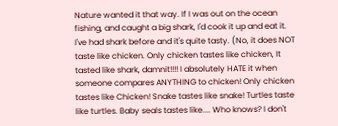Nature wanted it that way. If I was out on the ocean fishing, and caught a big shark, I'd cook it up and eat it. I've had shark before and it's quite tasty. (No, it does NOT taste like chicken. Only chicken tastes like chicken, It tasted like shark, damnit!!!! I absolutely HATE it when someone compares ANYTHING to chicken! Only chicken tastes like Chicken! Snake tastes like snake! Turtles taste like turtles. Baby seals tastes like.... Who knows? I don't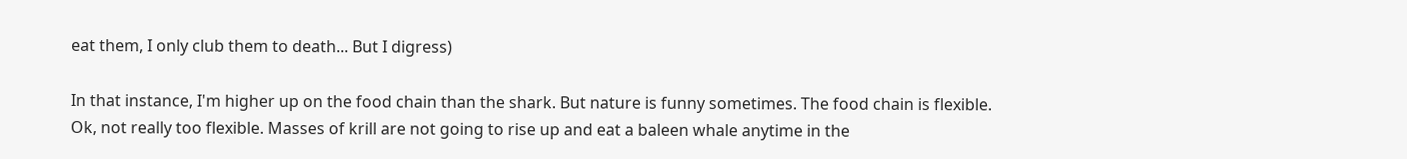eat them, I only club them to death... But I digress)

In that instance, I'm higher up on the food chain than the shark. But nature is funny sometimes. The food chain is flexible. Ok, not really too flexible. Masses of krill are not going to rise up and eat a baleen whale anytime in the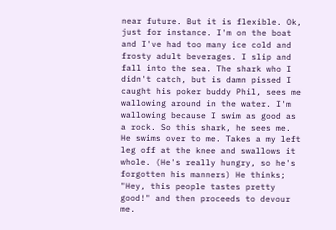near future. But it is flexible. Ok, just for instance. I'm on the boat and I've had too many ice cold and frosty adult beverages. I slip and fall into the sea. The shark who I didn't catch, but is damn pissed I caught his poker buddy Phil, sees me wallowing around in the water. I'm wallowing because I swim as good as a rock. So this shark, he sees me. He swims over to me. Takes a my left leg off at the knee and swallows it whole. (He's really hungry, so he's forgotten his manners) He thinks; "Hey, this people tastes pretty good!" and then proceeds to devour me.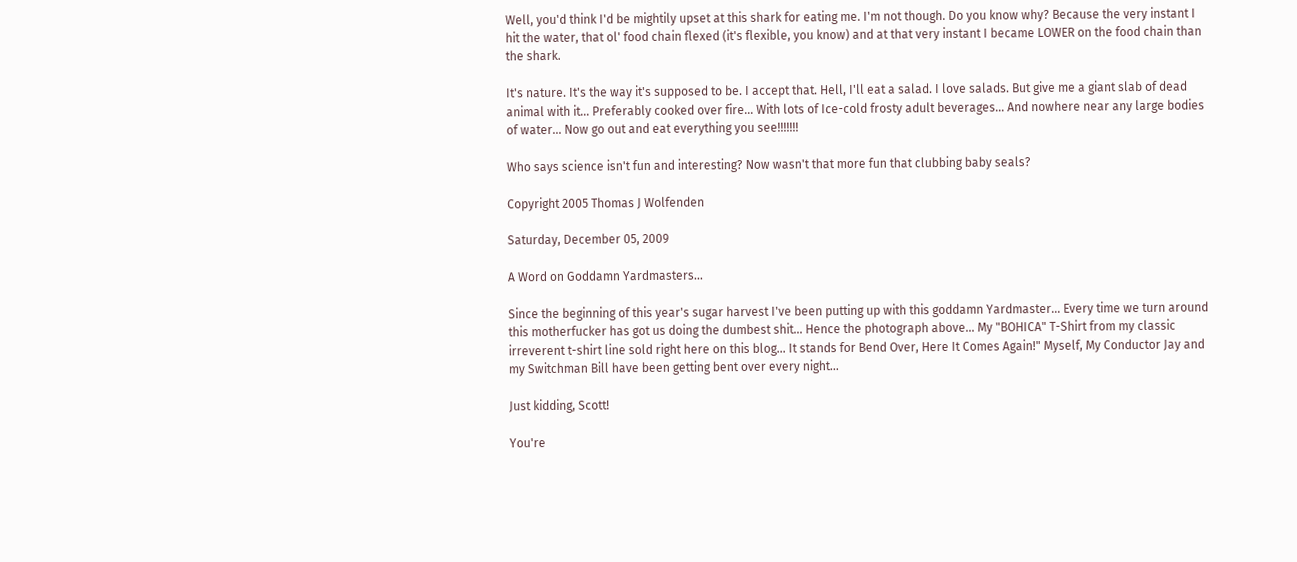Well, you'd think I'd be mightily upset at this shark for eating me. I'm not though. Do you know why? Because the very instant I hit the water, that ol' food chain flexed (it's flexible, you know) and at that very instant I became LOWER on the food chain than the shark.

It's nature. It's the way it's supposed to be. I accept that. Hell, I'll eat a salad. I love salads. But give me a giant slab of dead animal with it... Preferably cooked over fire... With lots of Ice-cold frosty adult beverages... And nowhere near any large bodies of water... Now go out and eat everything you see!!!!!!!

Who says science isn't fun and interesting? Now wasn't that more fun that clubbing baby seals?

Copyright 2005 Thomas J Wolfenden

Saturday, December 05, 2009

A Word on Goddamn Yardmasters...

Since the beginning of this year's sugar harvest I've been putting up with this goddamn Yardmaster... Every time we turn around this motherfucker has got us doing the dumbest shit... Hence the photograph above... My "BOHICA" T-Shirt from my classic irreverent t-shirt line sold right here on this blog... It stands for Bend Over, Here It Comes Again!" Myself, My Conductor Jay and my Switchman Bill have been getting bent over every night...

Just kidding, Scott!

You're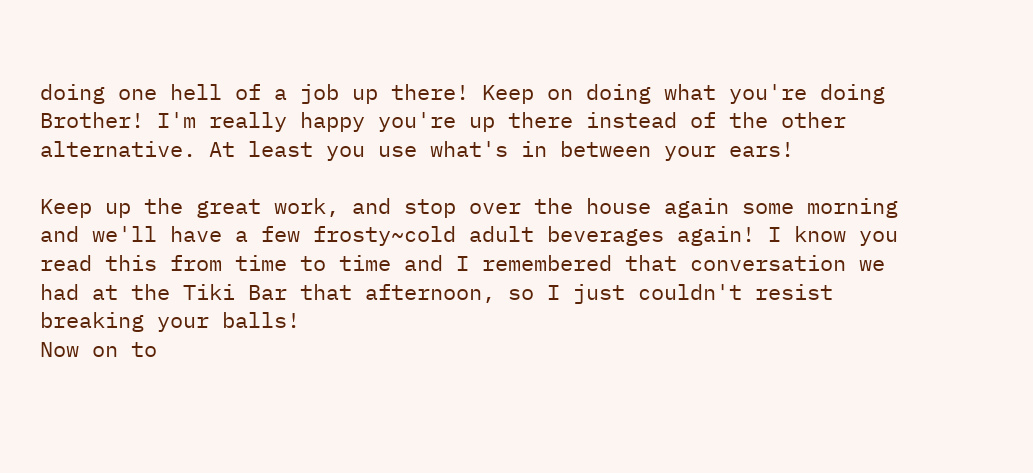doing one hell of a job up there! Keep on doing what you're doing Brother! I'm really happy you're up there instead of the other alternative. At least you use what's in between your ears!

Keep up the great work, and stop over the house again some morning and we'll have a few frosty~cold adult beverages again! I know you read this from time to time and I remembered that conversation we had at the Tiki Bar that afternoon, so I just couldn't resist breaking your balls!
Now on to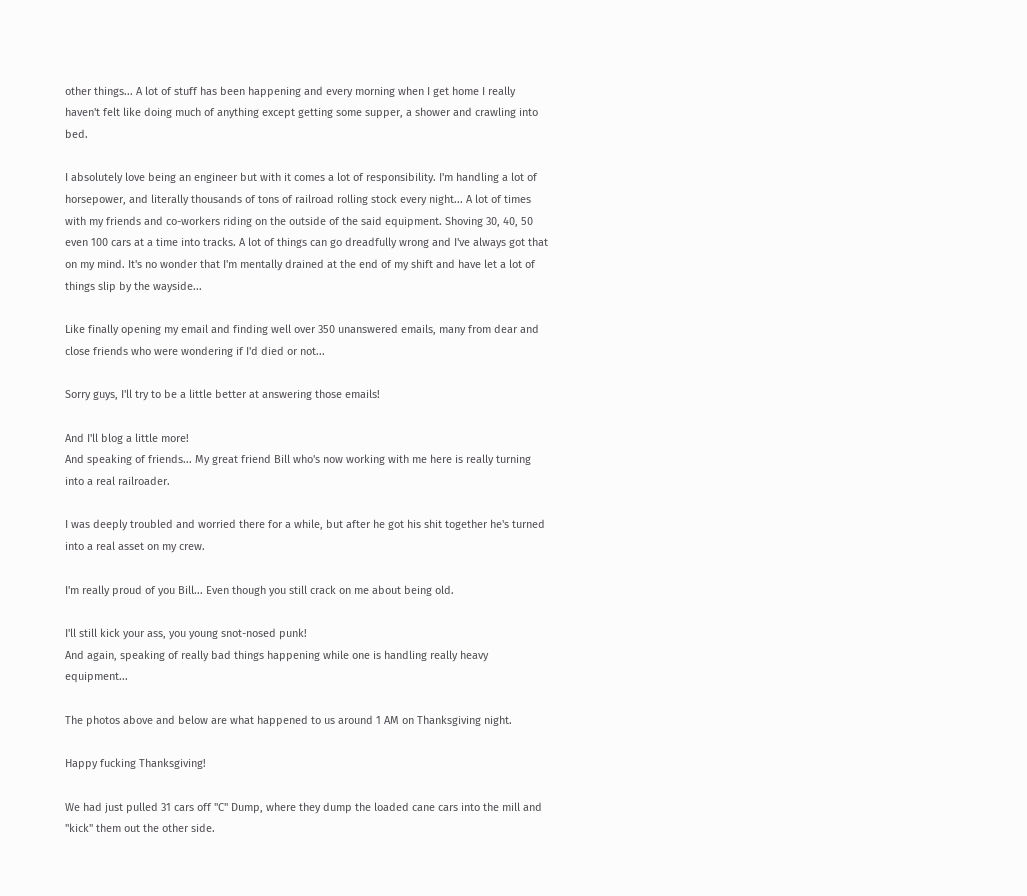other things... A lot of stuff has been happening and every morning when I get home I really haven't felt like doing much of anything except getting some supper, a shower and crawling into bed.

I absolutely love being an engineer but with it comes a lot of responsibility. I'm handling a lot of horsepower, and literally thousands of tons of railroad rolling stock every night... A lot of times with my friends and co-workers riding on the outside of the said equipment. Shoving 30, 40, 50 even 100 cars at a time into tracks. A lot of things can go dreadfully wrong and I've always got that on my mind. It's no wonder that I'm mentally drained at the end of my shift and have let a lot of things slip by the wayside...

Like finally opening my email and finding well over 350 unanswered emails, many from dear and close friends who were wondering if I'd died or not...

Sorry guys, I'll try to be a little better at answering those emails!

And I'll blog a little more!
And speaking of friends... My great friend Bill who's now working with me here is really turning into a real railroader.

I was deeply troubled and worried there for a while, but after he got his shit together he's turned into a real asset on my crew.

I'm really proud of you Bill... Even though you still crack on me about being old.

I'll still kick your ass, you young snot-nosed punk!
And again, speaking of really bad things happening while one is handling really heavy equipment...

The photos above and below are what happened to us around 1 AM on Thanksgiving night.

Happy fucking Thanksgiving!

We had just pulled 31 cars off "C" Dump, where they dump the loaded cane cars into the mill and "kick" them out the other side.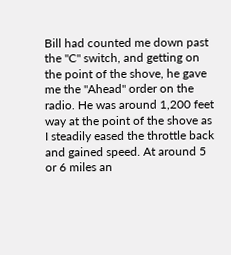Bill had counted me down past the "C" switch, and getting on the point of the shove, he gave me the "Ahead" order on the radio. He was around 1,200 feet way at the point of the shove as I steadily eased the throttle back and gained speed. At around 5 or 6 miles an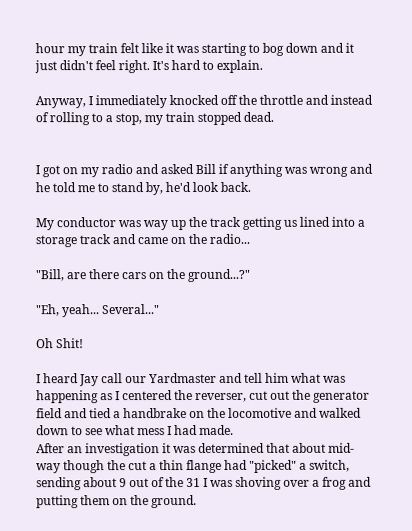hour my train felt like it was starting to bog down and it just didn't feel right. It's hard to explain.

Anyway, I immediately knocked off the throttle and instead of rolling to a stop, my train stopped dead.


I got on my radio and asked Bill if anything was wrong and he told me to stand by, he'd look back.

My conductor was way up the track getting us lined into a storage track and came on the radio...

"Bill, are there cars on the ground...?"

"Eh, yeah... Several..."

Oh Shit!

I heard Jay call our Yardmaster and tell him what was happening as I centered the reverser, cut out the generator field and tied a handbrake on the locomotive and walked down to see what mess I had made.
After an investigation it was determined that about mid-way though the cut a thin flange had "picked" a switch, sending about 9 out of the 31 I was shoving over a frog and putting them on the ground.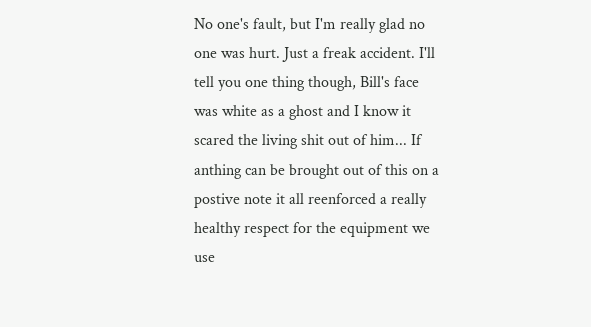No one's fault, but I'm really glad no one was hurt. Just a freak accident. I'll tell you one thing though, Bill's face was white as a ghost and I know it scared the living shit out of him... If anthing can be brought out of this on a postive note it all reenforced a really healthy respect for the equipment we use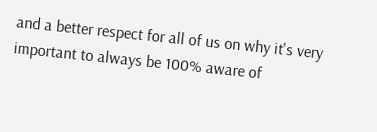and a better respect for all of us on why it's very important to always be 100% aware of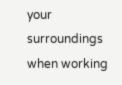your surroundings when working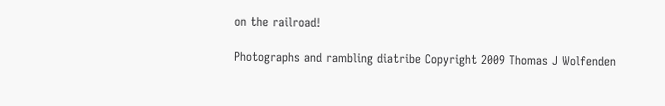on the railroad!

Photographs and rambling diatribe Copyright 2009 Thomas J Wolfenden